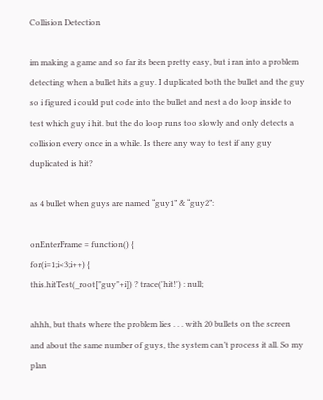Collision Detection

im making a game and so far its been pretty easy, but i ran into a problem detecting when a bullet hits a guy. I duplicated both the bullet and the guy so i figured i could put code into the bullet and nest a do loop inside to test which guy i hit. but the do loop runs too slowly and only detects a collision every once in a while. Is there any way to test if any guy duplicated is hit?

as 4 bullet when guys are named “guy1” & “guy2”:

onEnterFrame = function() {
for(i=1;i<3;i++) {
this.hitTest(_root["guy"+i]) ? trace('hit!') : null;

ahhh, but thats where the problem lies . . . with 20 bullets on the screen and about the same number of guys, the system can’t process it all. So my plan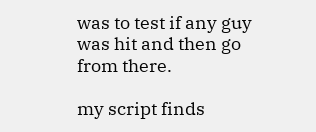was to test if any guy was hit and then go from there.

my script finds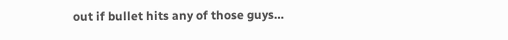out if bullet hits any of those guys…